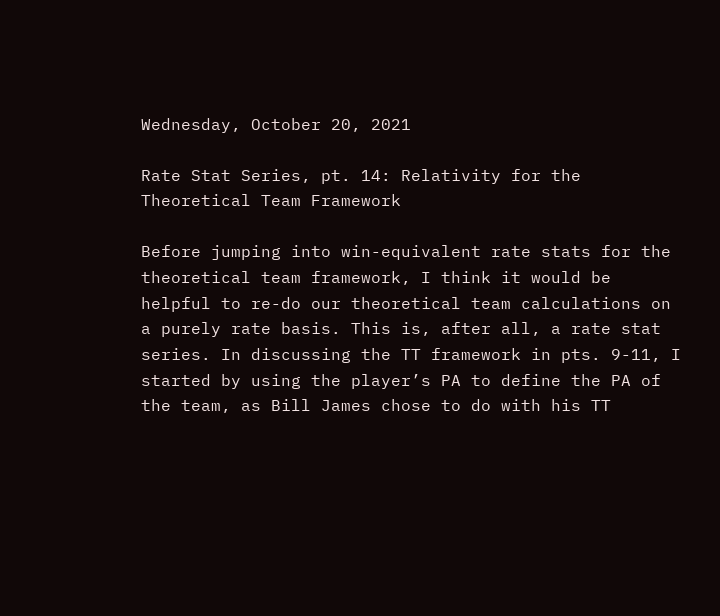Wednesday, October 20, 2021

Rate Stat Series, pt. 14: Relativity for the Theoretical Team Framework

Before jumping into win-equivalent rate stats for the theoretical team framework, I think it would be helpful to re-do our theoretical team calculations on a purely rate basis. This is, after all, a rate stat series. In discussing the TT framework in pts. 9-11, I started by using the player’s PA to define the PA of the team, as Bill James chose to do with his TT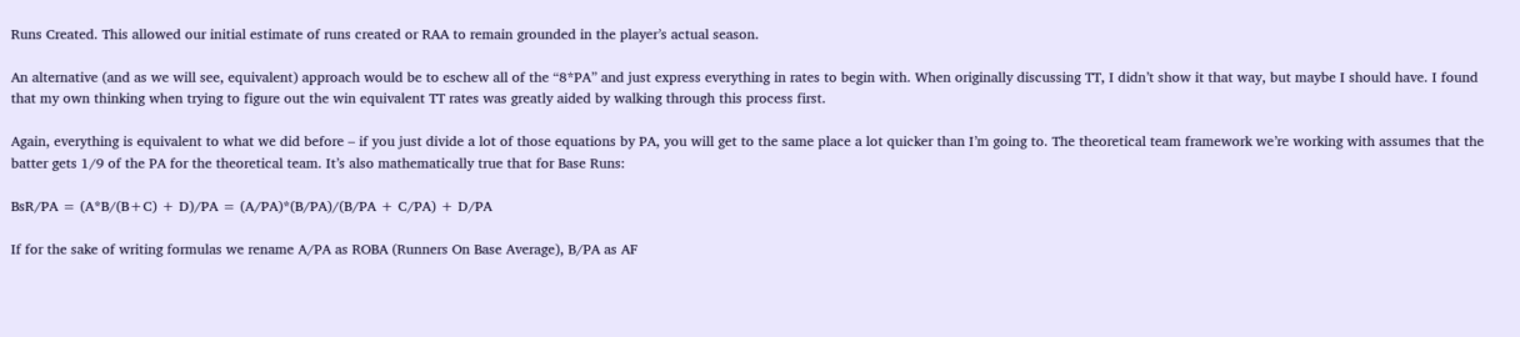Runs Created. This allowed our initial estimate of runs created or RAA to remain grounded in the player’s actual season.

An alternative (and as we will see, equivalent) approach would be to eschew all of the “8*PA” and just express everything in rates to begin with. When originally discussing TT, I didn’t show it that way, but maybe I should have. I found that my own thinking when trying to figure out the win equivalent TT rates was greatly aided by walking through this process first.

Again, everything is equivalent to what we did before – if you just divide a lot of those equations by PA, you will get to the same place a lot quicker than I’m going to. The theoretical team framework we’re working with assumes that the batter gets 1/9 of the PA for the theoretical team. It’s also mathematically true that for Base Runs:

BsR/PA = (A*B/(B+C) + D)/PA = (A/PA)*(B/PA)/(B/PA + C/PA) + D/PA

If for the sake of writing formulas we rename A/PA as ROBA (Runners On Base Average), B/PA as AF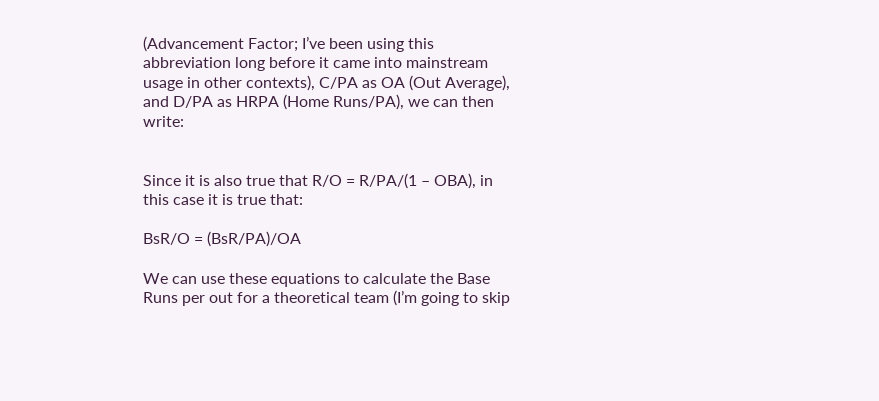(Advancement Factor; I’ve been using this abbreviation long before it came into mainstream usage in other contexts), C/PA as OA (Out Average), and D/PA as HRPA (Home Runs/PA), we can then write:


Since it is also true that R/O = R/PA/(1 – OBA), in this case it is true that:

BsR/O = (BsR/PA)/OA

We can use these equations to calculate the Base Runs per out for a theoretical team (I’m going to skip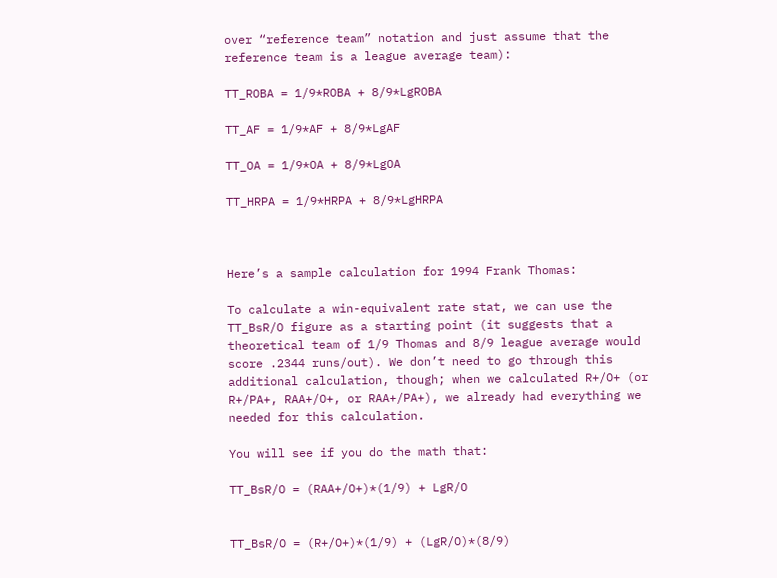over “reference team” notation and just assume that the reference team is a league average team):

TT_ROBA = 1/9*ROBA + 8/9*LgROBA

TT_AF = 1/9*AF + 8/9*LgAF

TT_OA = 1/9*OA + 8/9*LgOA

TT_HRPA = 1/9*HRPA + 8/9*LgHRPA



Here’s a sample calculation for 1994 Frank Thomas:

To calculate a win-equivalent rate stat, we can use the TT_BsR/O figure as a starting point (it suggests that a theoretical team of 1/9 Thomas and 8/9 league average would score .2344 runs/out). We don’t need to go through this additional calculation, though; when we calculated R+/O+ (or R+/PA+, RAA+/O+, or RAA+/PA+), we already had everything we needed for this calculation.

You will see if you do the math that:

TT_BsR/O = (RAA+/O+)*(1/9) + LgR/O


TT_BsR/O = (R+/O+)*(1/9) + (LgR/O)*(8/9)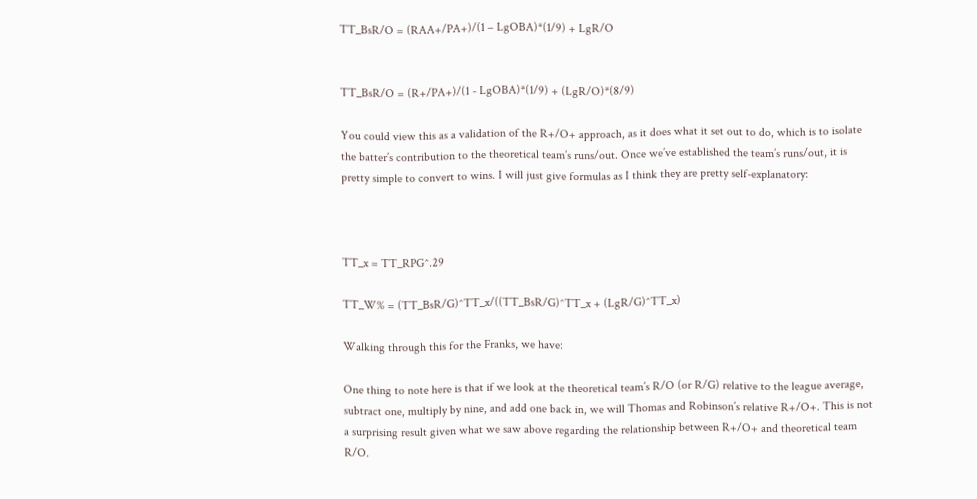TT_BsR/O = (RAA+/PA+)/(1 – LgOBA)*(1/9) + LgR/O


TT_BsR/O = (R+/PA+)/(1 - LgOBA)*(1/9) + (LgR/O)*(8/9)

You could view this as a validation of the R+/O+ approach, as it does what it set out to do, which is to isolate the batter’s contribution to the theoretical team’s runs/out. Once we’ve established the team’s runs/out, it is pretty simple to convert to wins. I will just give formulas as I think they are pretty self-explanatory:



TT_x = TT_RPG^.29

TT_W% = (TT_BsR/G)^TT_x/((TT_BsR/G)^TT_x + (LgR/G)^TT_x)

Walking through this for the Franks, we have:

One thing to note here is that if we look at the theoretical team’s R/O (or R/G) relative to the league average, subtract one, multiply by nine, and add one back in, we will Thomas and Robinson’s relative R+/O+. This is not a surprising result given what we saw above regarding the relationship between R+/O+ and theoretical team R/O.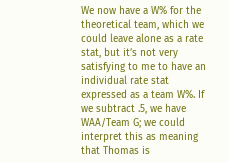We now have a W% for the theoretical team, which we could leave alone as a rate stat, but it’s not very satisfying to me to have an individual rate stat expressed as a team W%. If we subtract .5, we have WAA/Team G; we could interpret this as meaning that Thomas is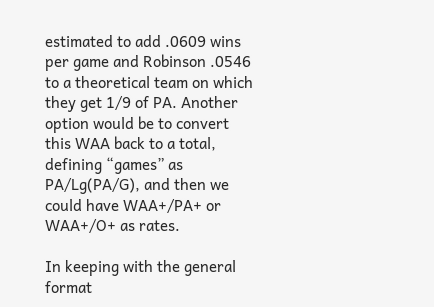estimated to add .0609 wins per game and Robinson .0546 to a theoretical team on which they get 1/9 of PA. Another option would be to convert this WAA back to a total, defining “games” as PA/Lg(PA/G), and then we could have WAA+/PA+ or WAA+/O+ as rates.

In keeping with the general format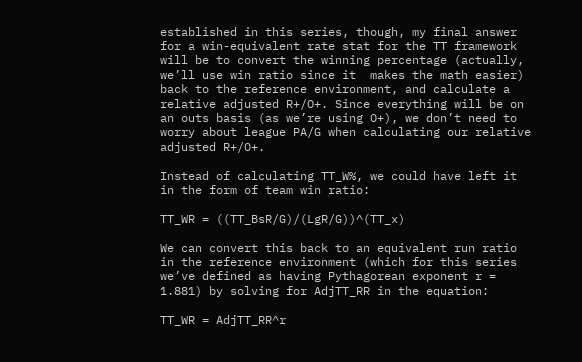established in this series, though, my final answer for a win-equivalent rate stat for the TT framework will be to convert the winning percentage (actually, we’ll use win ratio since it  makes the math easier) back to the reference environment, and calculate a relative adjusted R+/O+. Since everything will be on an outs basis (as we’re using O+), we don’t need to worry about league PA/G when calculating our relative adjusted R+/O+.

Instead of calculating TT_W%, we could have left it in the form of team win ratio:

TT_WR = ((TT_BsR/G)/(LgR/G))^(TT_x)

We can convert this back to an equivalent run ratio in the reference environment (which for this series we’ve defined as having Pythagorean exponent r = 1.881) by solving for AdjTT_RR in the equation:

TT_WR = AdjTT_RR^r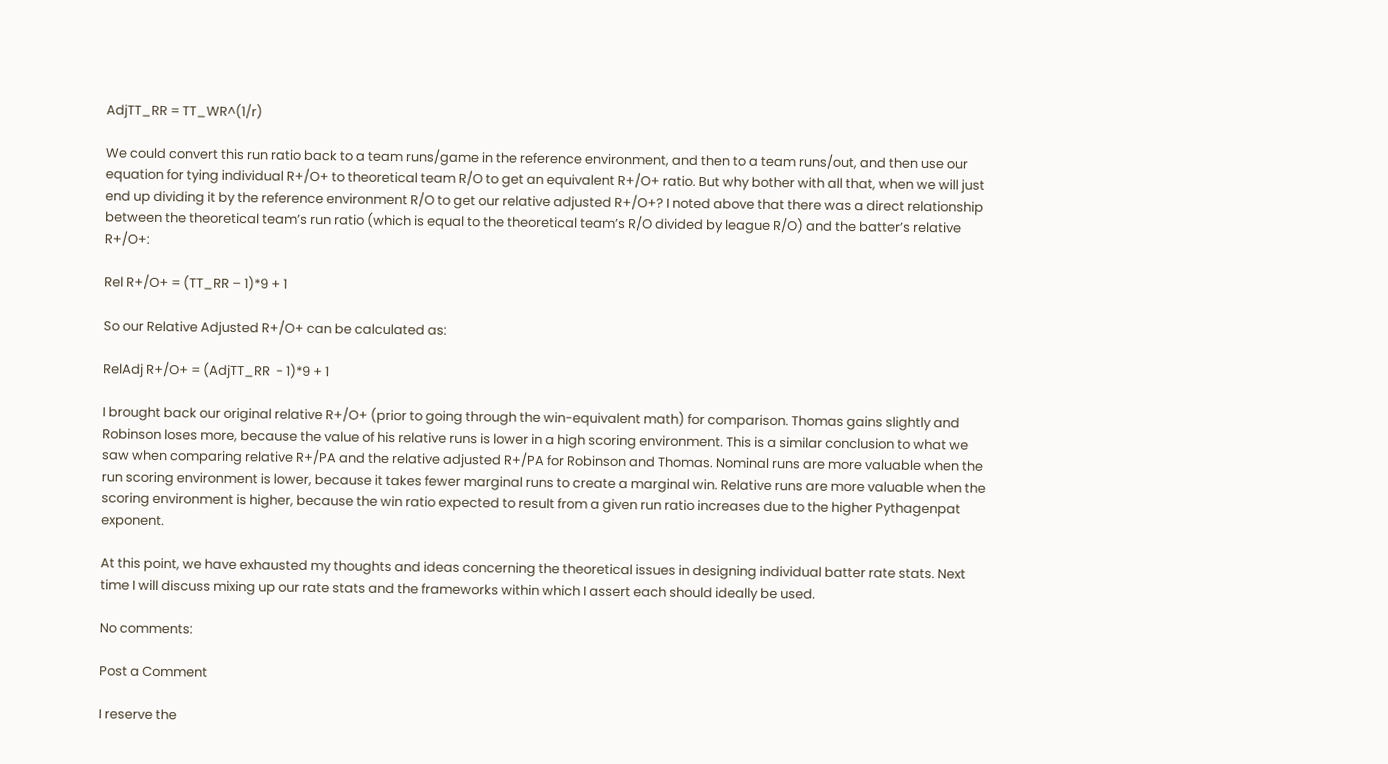AdjTT_RR = TT_WR^(1/r)

We could convert this run ratio back to a team runs/game in the reference environment, and then to a team runs/out, and then use our equation for tying individual R+/O+ to theoretical team R/O to get an equivalent R+/O+ ratio. But why bother with all that, when we will just end up dividing it by the reference environment R/O to get our relative adjusted R+/O+? I noted above that there was a direct relationship between the theoretical team’s run ratio (which is equal to the theoretical team’s R/O divided by league R/O) and the batter’s relative R+/O+:

Rel R+/O+ = (TT_RR – 1)*9 + 1

So our Relative Adjusted R+/O+ can be calculated as:

RelAdj R+/O+ = (AdjTT_RR  - 1)*9 + 1

I brought back our original relative R+/O+ (prior to going through the win-equivalent math) for comparison. Thomas gains slightly and Robinson loses more, because the value of his relative runs is lower in a high scoring environment. This is a similar conclusion to what we saw when comparing relative R+/PA and the relative adjusted R+/PA for Robinson and Thomas. Nominal runs are more valuable when the run scoring environment is lower, because it takes fewer marginal runs to create a marginal win. Relative runs are more valuable when the scoring environment is higher, because the win ratio expected to result from a given run ratio increases due to the higher Pythagenpat exponent.

At this point, we have exhausted my thoughts and ideas concerning the theoretical issues in designing individual batter rate stats. Next time I will discuss mixing up our rate stats and the frameworks within which I assert each should ideally be used.

No comments:

Post a Comment

I reserve the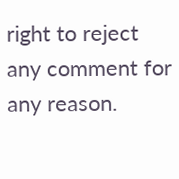right to reject any comment for any reason.